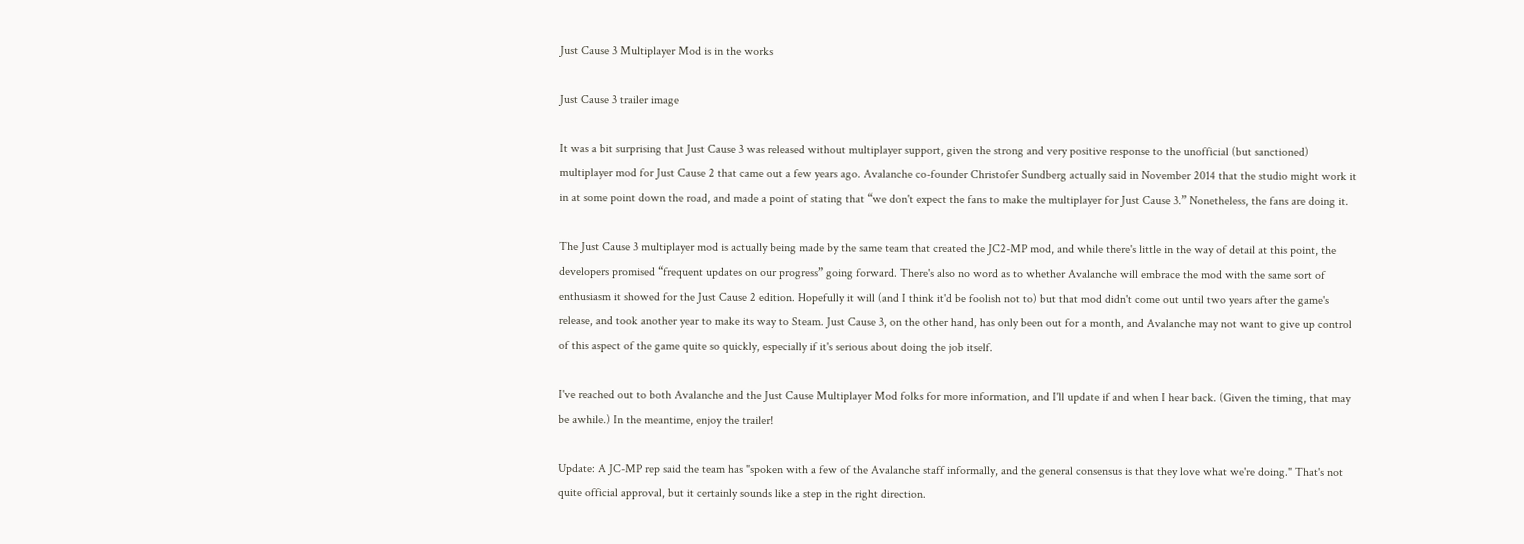Just Cause 3 Multiplayer Mod is in the works

Just Cause 3 trailer image

It was a bit surprising that Just Cause 3 was released without multiplayer support, given the strong and very positive response to the unofficial (but sanctioned) multiplayer mod for Just Cause 2 that came out a few years ago. Avalanche co-founder Christofer Sundberg actually said in November 2014 that the studio might work it in at some point down the road, and made a point of stating that “we don't expect the fans to make the multiplayer for Just Cause 3.” Nonetheless, the fans are doing it.

The Just Cause 3 multiplayer mod is actually being made by the same team that created the JC2-MP mod, and while there's little in the way of detail at this point, the developers promised “frequent updates on our progress” going forward. There's also no word as to whether Avalanche will embrace the mod with the same sort of enthusiasm it showed for the Just Cause 2 edition. Hopefully it will (and I think it'd be foolish not to) but that mod didn't come out until two years after the game's release, and took another year to make its way to Steam. Just Cause 3, on the other hand, has only been out for a month, and Avalanche may not want to give up control of this aspect of the game quite so quickly, especially if it's serious about doing the job itself.

I've reached out to both Avalanche and the Just Cause Multiplayer Mod folks for more information, and I'll update if and when I hear back. (Given the timing, that may be awhile.) In the meantime, enjoy the trailer!

Update: A JC-MP rep said the team has "spoken with a few of the Avalanche staff informally, and the general consensus is that they love what we're doing." That's not quite official approval, but it certainly sounds like a step in the right direction.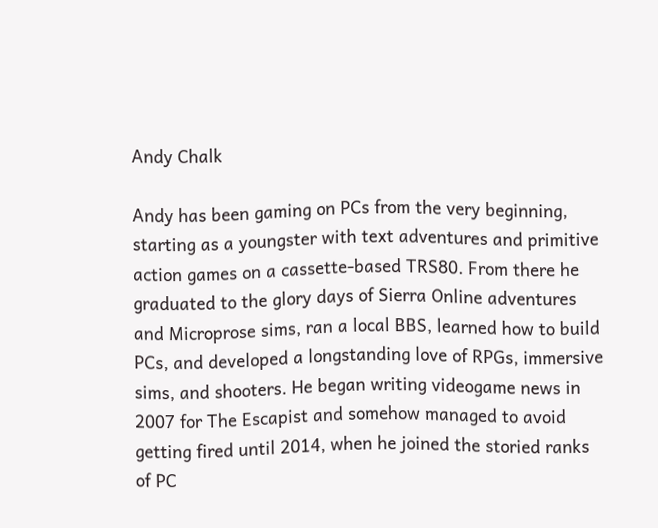Andy Chalk

Andy has been gaming on PCs from the very beginning, starting as a youngster with text adventures and primitive action games on a cassette-based TRS80. From there he graduated to the glory days of Sierra Online adventures and Microprose sims, ran a local BBS, learned how to build PCs, and developed a longstanding love of RPGs, immersive sims, and shooters. He began writing videogame news in 2007 for The Escapist and somehow managed to avoid getting fired until 2014, when he joined the storied ranks of PC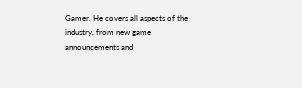Gamer. He covers all aspects of the industry, from new game announcements and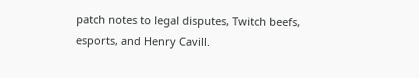patch notes to legal disputes, Twitch beefs, esports, and Henry Cavill.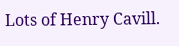Lots of Henry Cavill.